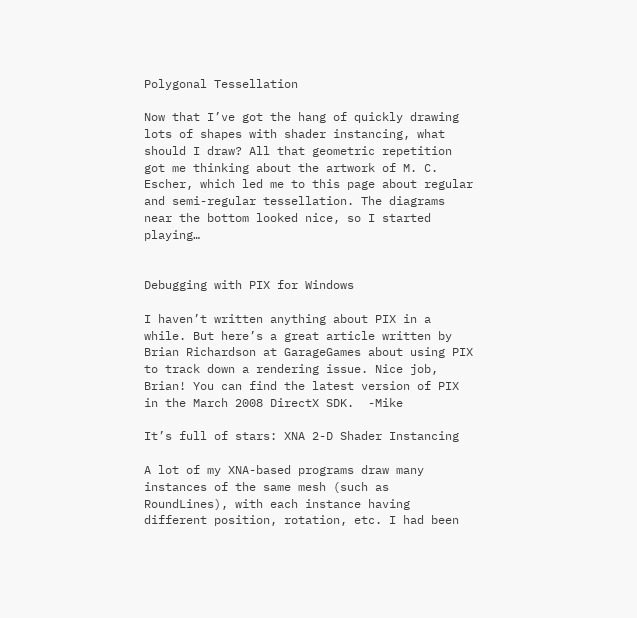Polygonal Tessellation

Now that I’ve got the hang of quickly drawing lots of shapes with shader instancing, what should I draw? All that geometric repetition got me thinking about the artwork of M. C. Escher, which led me to this page about regular and semi-regular tessellation. The diagrams near the bottom looked nice, so I started playing…


Debugging with PIX for Windows

I haven’t written anything about PIX in a while. But here’s a great article written by Brian Richardson at GarageGames about using PIX to track down a rendering issue. Nice job, Brian! You can find the latest version of PIX in the March 2008 DirectX SDK.  -Mike

It’s full of stars: XNA 2-D Shader Instancing

A lot of my XNA-based programs draw many instances of the same mesh (such as RoundLines), with each instance having different position, rotation, etc. I had been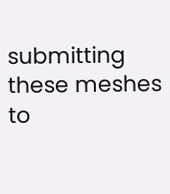submitting these meshes to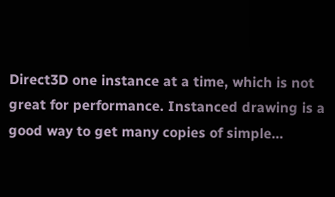Direct3D one instance at a time, which is not great for performance. Instanced drawing is a good way to get many copies of simple…